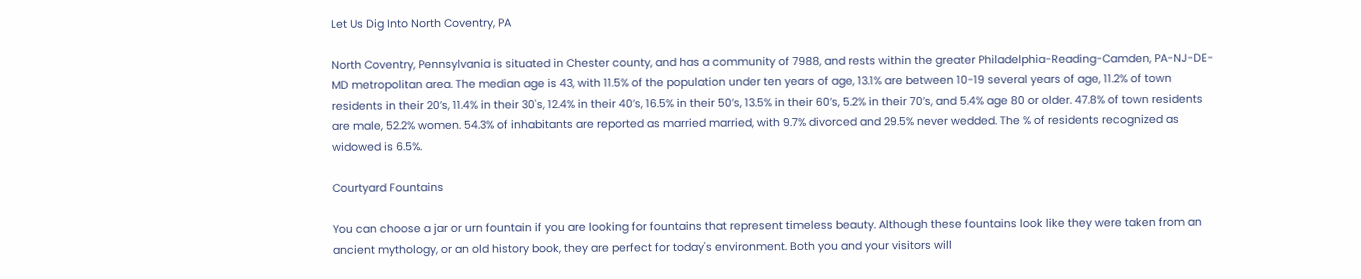Let Us Dig Into North Coventry, PA

North Coventry, Pennsylvania is situated in Chester county, and has a community of 7988, and rests within the greater Philadelphia-Reading-Camden, PA-NJ-DE-MD metropolitan area. The median age is 43, with 11.5% of the population under ten years of age, 13.1% are between 10-19 several years of age, 11.2% of town residents in their 20’s, 11.4% in their 30's, 12.4% in their 40’s, 16.5% in their 50’s, 13.5% in their 60’s, 5.2% in their 70’s, and 5.4% age 80 or older. 47.8% of town residents are male, 52.2% women. 54.3% of inhabitants are reported as married married, with 9.7% divorced and 29.5% never wedded. The % of residents recognized as widowed is 6.5%.

Courtyard Fountains

You can choose a jar or urn fountain if you are looking for fountains that represent timeless beauty. Although these fountains look like they were taken from an ancient mythology, or an old history book, they are perfect for today's environment. Both you and your visitors will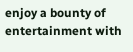enjoy a bounty of entertainment with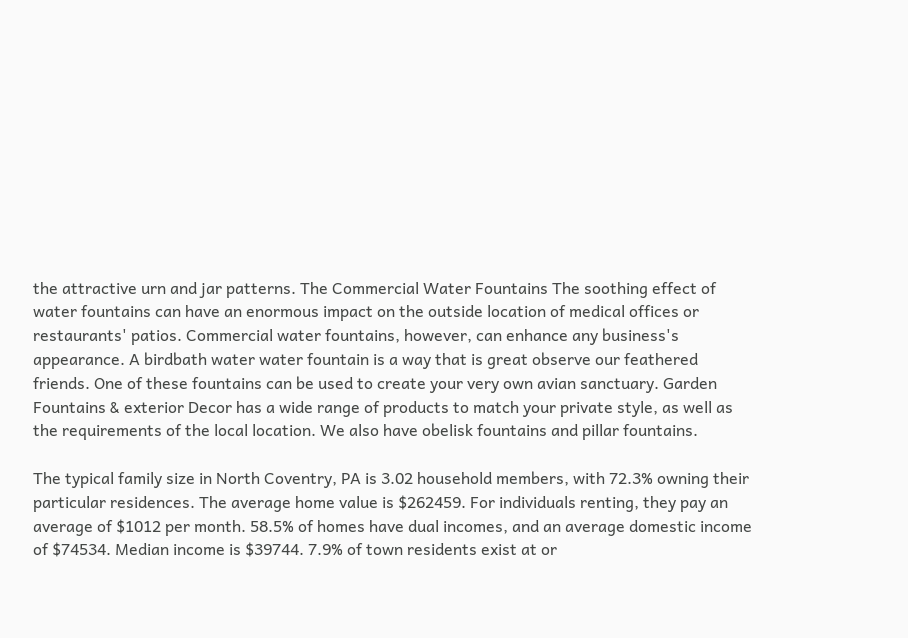the attractive urn and jar patterns. The Commercial Water Fountains The soothing effect of water fountains can have an enormous impact on the outside location of medical offices or restaurants' patios. Commercial water fountains, however, can enhance any business's appearance. A birdbath water water fountain is a way that is great observe our feathered friends. One of these fountains can be used to create your very own avian sanctuary. Garden Fountains & exterior Decor has a wide range of products to match your private style, as well as the requirements of the local location. We also have obelisk fountains and pillar fountains.

The typical family size in North Coventry, PA is 3.02 household members, with 72.3% owning their particular residences. The average home value is $262459. For individuals renting, they pay an average of $1012 per month. 58.5% of homes have dual incomes, and an average domestic income of $74534. Median income is $39744. 7.9% of town residents exist at or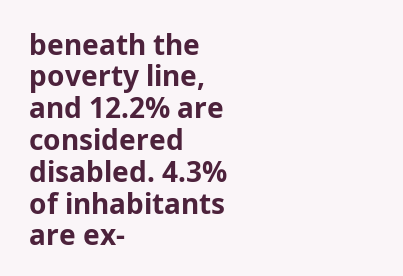beneath the poverty line, and 12.2% are considered disabled. 4.3% of inhabitants are ex-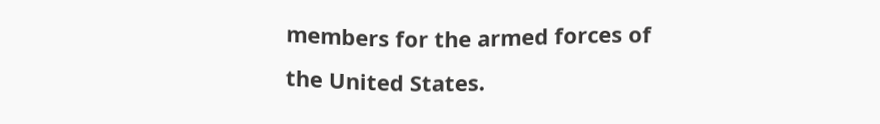members for the armed forces of the United States.